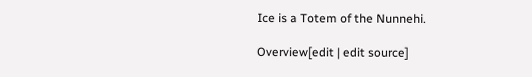Ice is a Totem of the Nunnehi.

Overview[edit | edit source]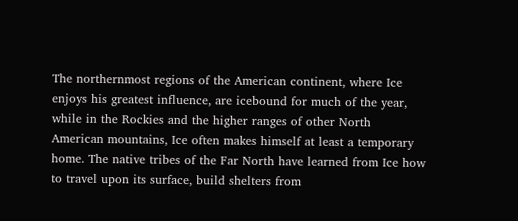The northernmost regions of the American continent, where Ice enjoys his greatest influence, are icebound for much of the year, while in the Rockies and the higher ranges of other North American mountains, Ice often makes himself at least a temporary home. The native tribes of the Far North have learned from Ice how to travel upon its surface, build shelters from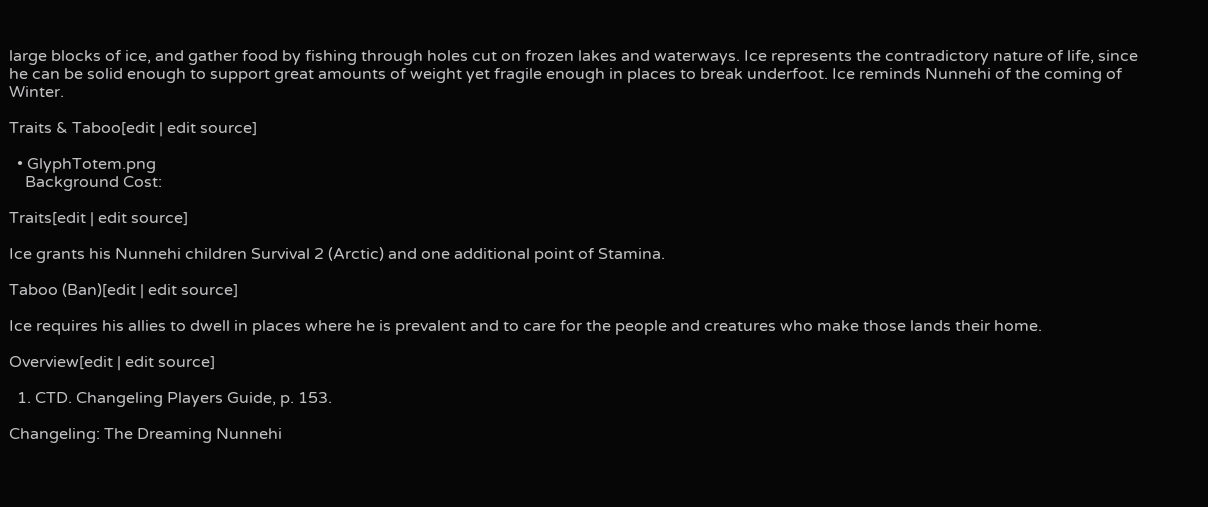large blocks of ice, and gather food by fishing through holes cut on frozen lakes and waterways. Ice represents the contradictory nature of life, since he can be solid enough to support great amounts of weight yet fragile enough in places to break underfoot. Ice reminds Nunnehi of the coming of Winter.

Traits & Taboo[edit | edit source]

  • GlyphTotem.png
    Background Cost:

Traits[edit | edit source]

Ice grants his Nunnehi children Survival 2 (Arctic) and one additional point of Stamina.

Taboo (Ban)[edit | edit source]

Ice requires his allies to dwell in places where he is prevalent and to care for the people and creatures who make those lands their home.

Overview[edit | edit source]

  1. CTD. Changeling Players Guide, p. 153.

Changeling: The Dreaming Nunnehi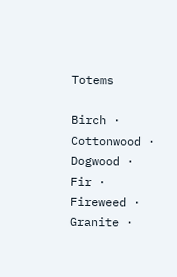Totems

Birch · Cottonwood · Dogwood · Fir · Fireweed · Granite ·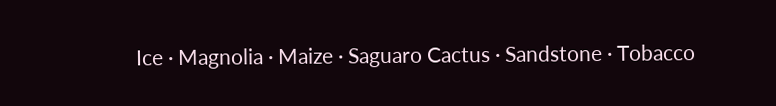Ice · Magnolia · Maize · Saguaro Cactus · Sandstone · Tobacco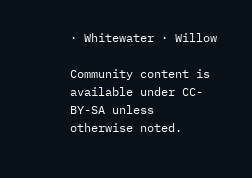· Whitewater · Willow

Community content is available under CC-BY-SA unless otherwise noted.